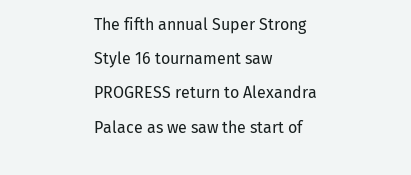The fifth annual Super Strong Style 16 tournament saw PROGRESS return to Alexandra Palace as we saw the start of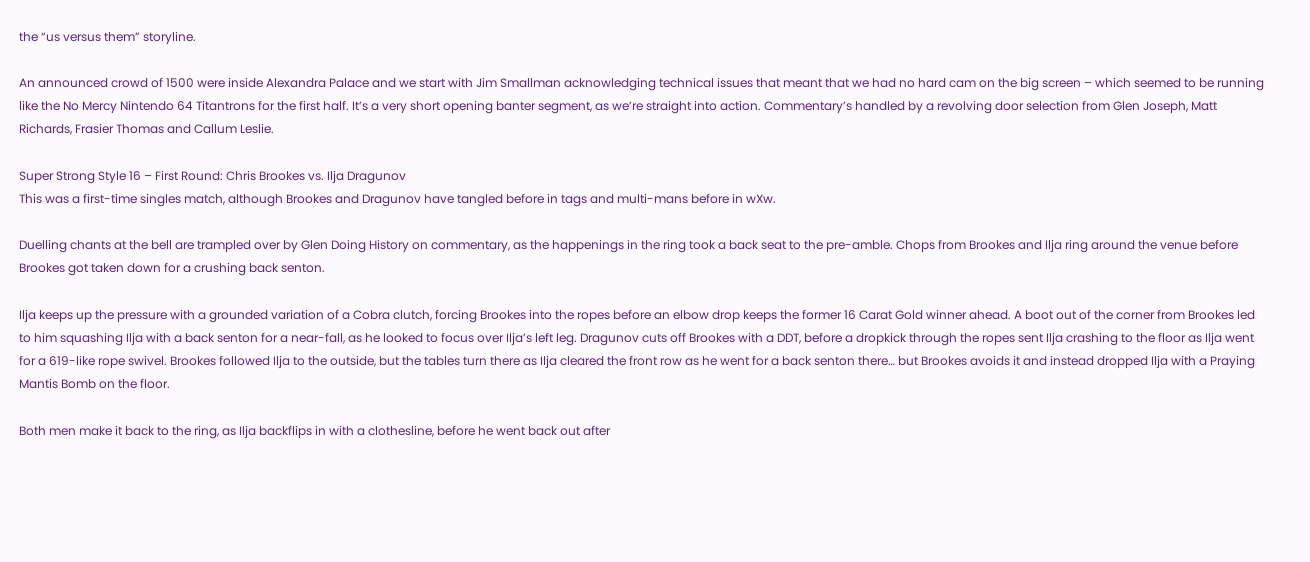the “us versus them” storyline.

An announced crowd of 1500 were inside Alexandra Palace and we start with Jim Smallman acknowledging technical issues that meant that we had no hard cam on the big screen – which seemed to be running like the No Mercy Nintendo 64 Titantrons for the first half. It’s a very short opening banter segment, as we’re straight into action. Commentary’s handled by a revolving door selection from Glen Joseph, Matt Richards, Frasier Thomas and Callum Leslie.

Super Strong Style 16 – First Round: Chris Brookes vs. Ilja Dragunov
This was a first-time singles match, although Brookes and Dragunov have tangled before in tags and multi-mans before in wXw.

Duelling chants at the bell are trampled over by Glen Doing History on commentary, as the happenings in the ring took a back seat to the pre-amble. Chops from Brookes and Ilja ring around the venue before Brookes got taken down for a crushing back senton.

Ilja keeps up the pressure with a grounded variation of a Cobra clutch, forcing Brookes into the ropes before an elbow drop keeps the former 16 Carat Gold winner ahead. A boot out of the corner from Brookes led to him squashing Ilja with a back senton for a near-fall, as he looked to focus over Ilja’s left leg. Dragunov cuts off Brookes with a DDT, before a dropkick through the ropes sent Ilja crashing to the floor as Ilja went for a 619-like rope swivel. Brookes followed Ilja to the outside, but the tables turn there as Ilja cleared the front row as he went for a back senton there… but Brookes avoids it and instead dropped Ilja with a Praying Mantis Bomb on the floor.

Both men make it back to the ring, as Ilja backflips in with a clothesline, before he went back out after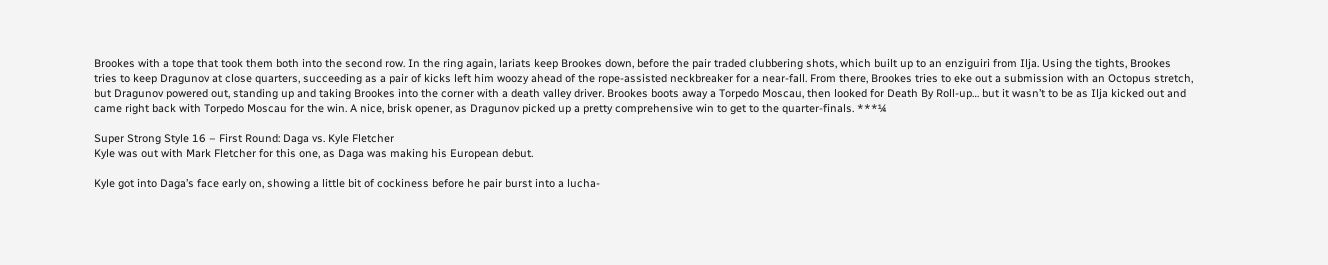Brookes with a tope that took them both into the second row. In the ring again, lariats keep Brookes down, before the pair traded clubbering shots, which built up to an enziguiri from Ilja. Using the tights, Brookes tries to keep Dragunov at close quarters, succeeding as a pair of kicks left him woozy ahead of the rope-assisted neckbreaker for a near-fall. From there, Brookes tries to eke out a submission with an Octopus stretch, but Dragunov powered out, standing up and taking Brookes into the corner with a death valley driver. Brookes boots away a Torpedo Moscau, then looked for Death By Roll-up… but it wasn’t to be as Ilja kicked out and came right back with Torpedo Moscau for the win. A nice, brisk opener, as Dragunov picked up a pretty comprehensive win to get to the quarter-finals. ***¼

Super Strong Style 16 – First Round: Daga vs. Kyle Fletcher
Kyle was out with Mark Fletcher for this one, as Daga was making his European debut.

Kyle got into Daga’s face early on, showing a little bit of cockiness before he pair burst into a lucha-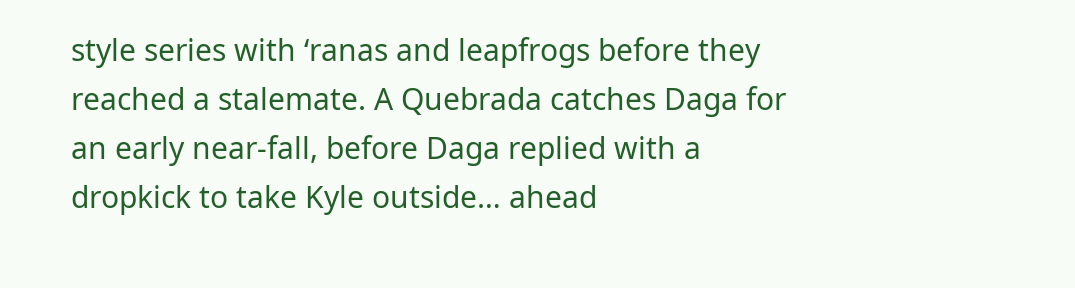style series with ‘ranas and leapfrogs before they reached a stalemate. A Quebrada catches Daga for an early near-fall, before Daga replied with a dropkick to take Kyle outside… ahead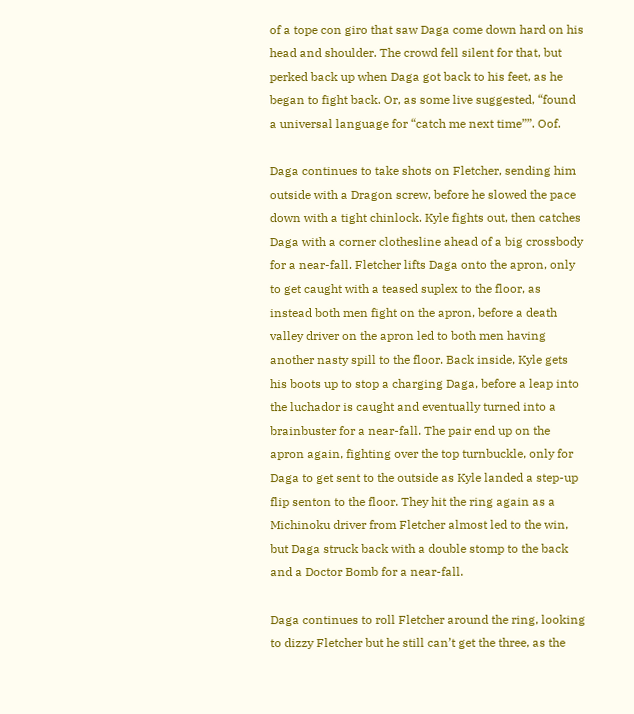of a tope con giro that saw Daga come down hard on his head and shoulder. The crowd fell silent for that, but perked back up when Daga got back to his feet, as he began to fight back. Or, as some live suggested, “found a universal language for “catch me next time””. Oof.

Daga continues to take shots on Fletcher, sending him outside with a Dragon screw, before he slowed the pace down with a tight chinlock. Kyle fights out, then catches Daga with a corner clothesline ahead of a big crossbody for a near-fall. Fletcher lifts Daga onto the apron, only to get caught with a teased suplex to the floor, as instead both men fight on the apron, before a death valley driver on the apron led to both men having another nasty spill to the floor. Back inside, Kyle gets his boots up to stop a charging Daga, before a leap into the luchador is caught and eventually turned into a brainbuster for a near-fall. The pair end up on the apron again, fighting over the top turnbuckle, only for Daga to get sent to the outside as Kyle landed a step-up flip senton to the floor. They hit the ring again as a Michinoku driver from Fletcher almost led to the win, but Daga struck back with a double stomp to the back and a Doctor Bomb for a near-fall.

Daga continues to roll Fletcher around the ring, looking to dizzy Fletcher but he still can’t get the three, as the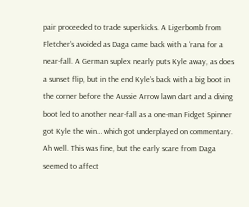pair proceeded to trade superkicks. A Ligerbomb from Fletcher’s avoided as Daga came back with a ‘rana for a near-fall. A German suplex nearly puts Kyle away, as does a sunset flip, but in the end Kyle’s back with a big boot in the corner before the Aussie Arrow lawn dart and a diving boot led to another near-fall as a one-man Fidget Spinner got Kyle the win… which got underplayed on commentary. Ah well. This was fine, but the early scare from Daga seemed to affect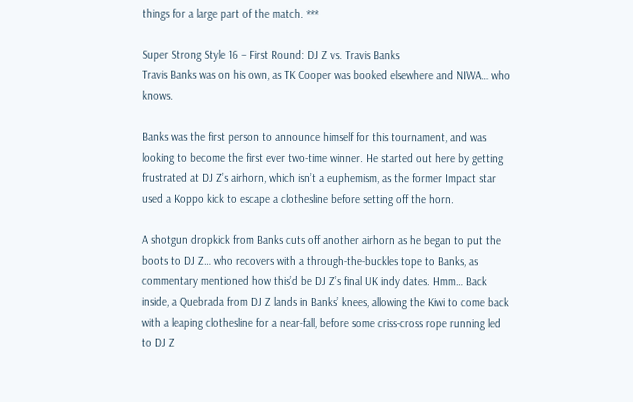things for a large part of the match. ***

Super Strong Style 16 – First Round: DJ Z vs. Travis Banks
Travis Banks was on his own, as TK Cooper was booked elsewhere and NIWA… who knows.

Banks was the first person to announce himself for this tournament, and was looking to become the first ever two-time winner. He started out here by getting frustrated at DJ Z’s airhorn, which isn’t a euphemism, as the former Impact star used a Koppo kick to escape a clothesline before setting off the horn.

A shotgun dropkick from Banks cuts off another airhorn as he began to put the boots to DJ Z… who recovers with a through-the-buckles tope to Banks, as commentary mentioned how this’d be DJ Z’s final UK indy dates. Hmm… Back inside, a Quebrada from DJ Z lands in Banks’ knees, allowing the Kiwi to come back with a leaping clothesline for a near-fall, before some criss-cross rope running led to DJ Z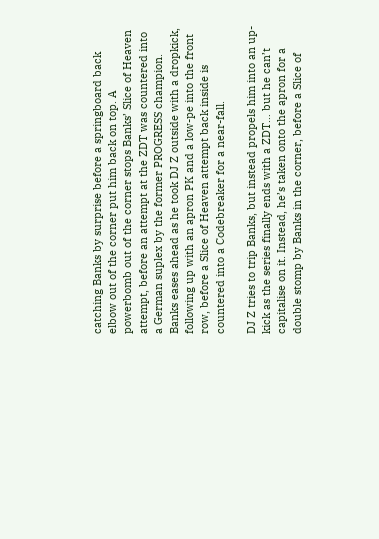catching Banks by surprise before a springboard back elbow out of the corner put him back on top. A powerbomb out of the corner stops Banks’ Slice of Heaven attempt, before an attempt at the ZDT was countered into a German suplex by the former PROGRESS champion. Banks eases ahead as he took DJ Z outside with a dropkick, following up with an apron PK and a low-pe into the front row, before a Slice of Heaven attempt back inside is countered into a Codebreaker for a near-fall.

DJ Z tries to trip Banks, but instead propels him into an up-kick as the series finally ends with a ZDT… but he can’t capitalise on it. Instead, he’s taken onto the apron for a double stomp by Banks in the corner, before a Slice of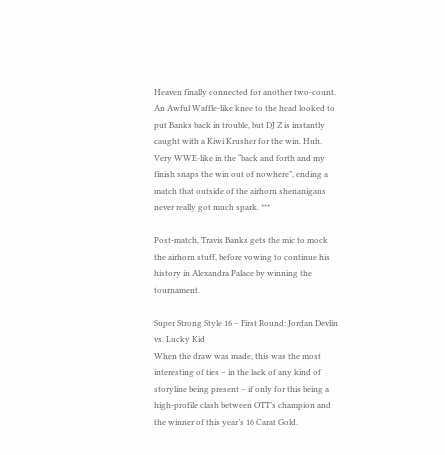Heaven finally connected for another two-count. An Awful Waffle-like knee to the head looked to put Banks back in trouble, but DJ Z is instantly caught with a Kiwi Krusher for the win. Huh. Very WWE-like in the “back and forth and my finish snaps the win out of nowhere”, ending a match that outside of the airhorn shenanigans never really got much spark. ***

Post-match, Travis Banks gets the mic to mock the airhorn stuff, before vowing to continue his history in Alexandra Palace by winning the tournament.

Super Strong Style 16 – First Round: Jordan Devlin vs. Lucky Kid
When the draw was made, this was the most interesting of ties – in the lack of any kind of storyline being present – if only for this being a high-profile clash between OTT’s champion and the winner of this year’s 16 Carat Gold.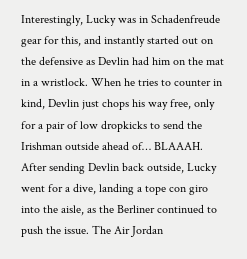Interestingly, Lucky was in Schadenfreude gear for this, and instantly started out on the defensive as Devlin had him on the mat in a wristlock. When he tries to counter in kind, Devlin just chops his way free, only for a pair of low dropkicks to send the Irishman outside ahead of… BLAAAH. After sending Devlin back outside, Lucky went for a dive, landing a tope con giro into the aisle, as the Berliner continued to push the issue. The Air Jordan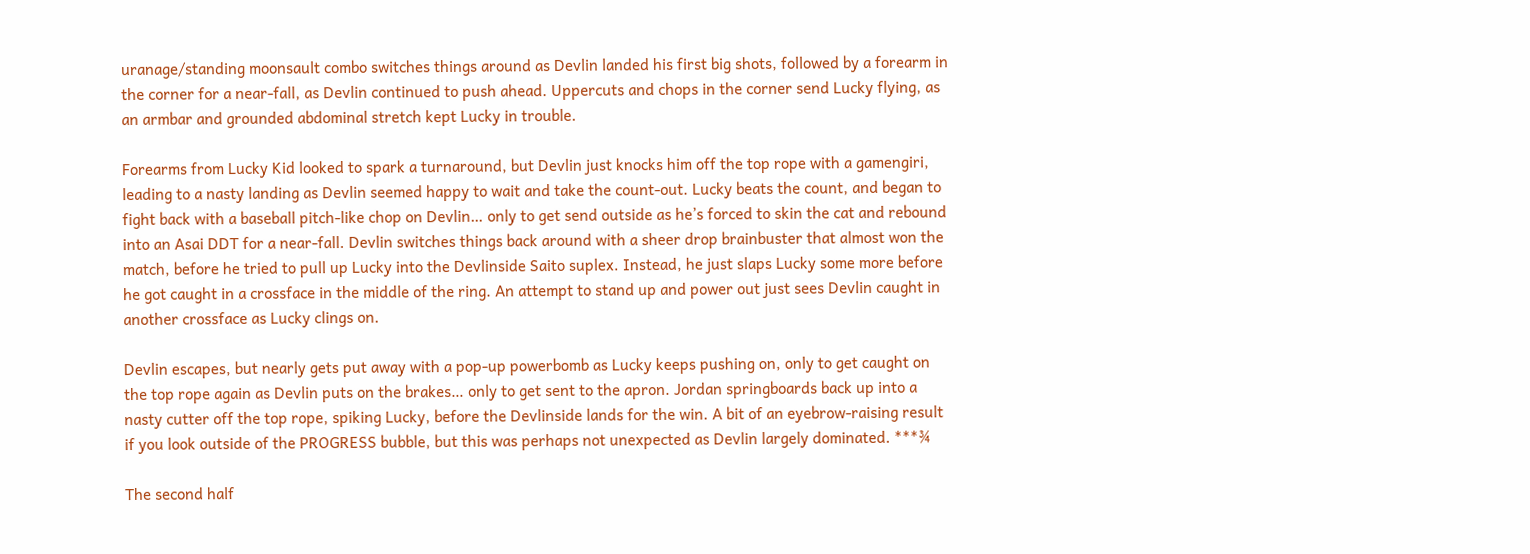uranage/standing moonsault combo switches things around as Devlin landed his first big shots, followed by a forearm in the corner for a near-fall, as Devlin continued to push ahead. Uppercuts and chops in the corner send Lucky flying, as an armbar and grounded abdominal stretch kept Lucky in trouble.

Forearms from Lucky Kid looked to spark a turnaround, but Devlin just knocks him off the top rope with a gamengiri, leading to a nasty landing as Devlin seemed happy to wait and take the count-out. Lucky beats the count, and began to fight back with a baseball pitch-like chop on Devlin… only to get send outside as he’s forced to skin the cat and rebound into an Asai DDT for a near-fall. Devlin switches things back around with a sheer drop brainbuster that almost won the match, before he tried to pull up Lucky into the Devlinside Saito suplex. Instead, he just slaps Lucky some more before he got caught in a crossface in the middle of the ring. An attempt to stand up and power out just sees Devlin caught in another crossface as Lucky clings on.

Devlin escapes, but nearly gets put away with a pop-up powerbomb as Lucky keeps pushing on, only to get caught on the top rope again as Devlin puts on the brakes… only to get sent to the apron. Jordan springboards back up into a nasty cutter off the top rope, spiking Lucky, before the Devlinside lands for the win. A bit of an eyebrow-raising result if you look outside of the PROGRESS bubble, but this was perhaps not unexpected as Devlin largely dominated. ***¾

The second half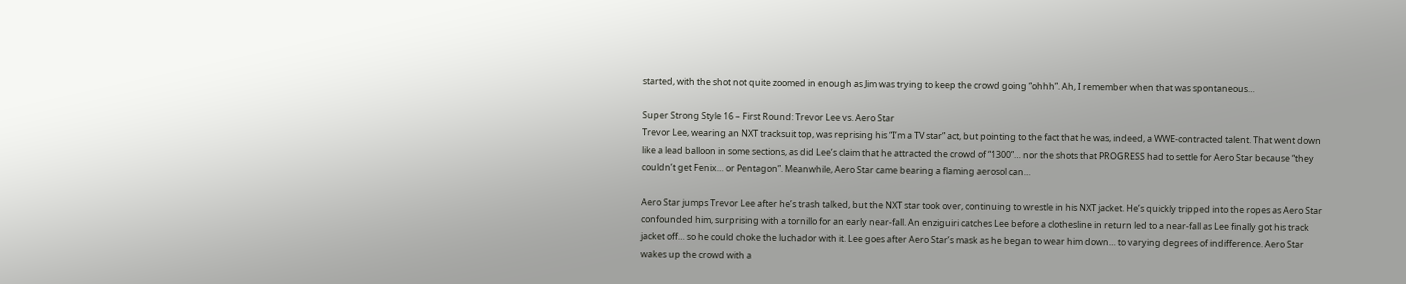started, with the shot not quite zoomed in enough as Jim was trying to keep the crowd going “ohhh”. Ah, I remember when that was spontaneous…

Super Strong Style 16 – First Round: Trevor Lee vs. Aero Star
Trevor Lee, wearing an NXT tracksuit top, was reprising his “I’m a TV star” act, but pointing to the fact that he was, indeed, a WWE-contracted talent. That went down like a lead balloon in some sections, as did Lee’s claim that he attracted the crowd of “1300”… nor the shots that PROGRESS had to settle for Aero Star because “they couldn’t get Fenix… or Pentagon”. Meanwhile, Aero Star came bearing a flaming aerosol can…

Aero Star jumps Trevor Lee after he’s trash talked, but the NXT star took over, continuing to wrestle in his NXT jacket. He’s quickly tripped into the ropes as Aero Star confounded him, surprising with a tornillo for an early near-fall. An enziguiri catches Lee before a clothesline in return led to a near-fall as Lee finally got his track jacket off… so he could choke the luchador with it. Lee goes after Aero Star’s mask as he began to wear him down… to varying degrees of indifference. Aero Star wakes up the crowd with a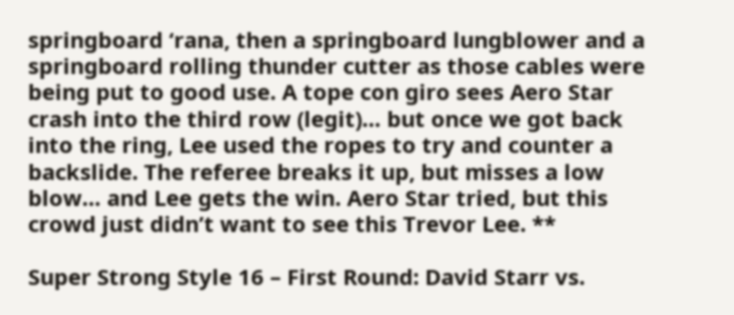springboard ‘rana, then a springboard lungblower and a springboard rolling thunder cutter as those cables were being put to good use. A tope con giro sees Aero Star crash into the third row (legit)… but once we got back into the ring, Lee used the ropes to try and counter a backslide. The referee breaks it up, but misses a low blow… and Lee gets the win. Aero Star tried, but this crowd just didn’t want to see this Trevor Lee. **

Super Strong Style 16 – First Round: David Starr vs.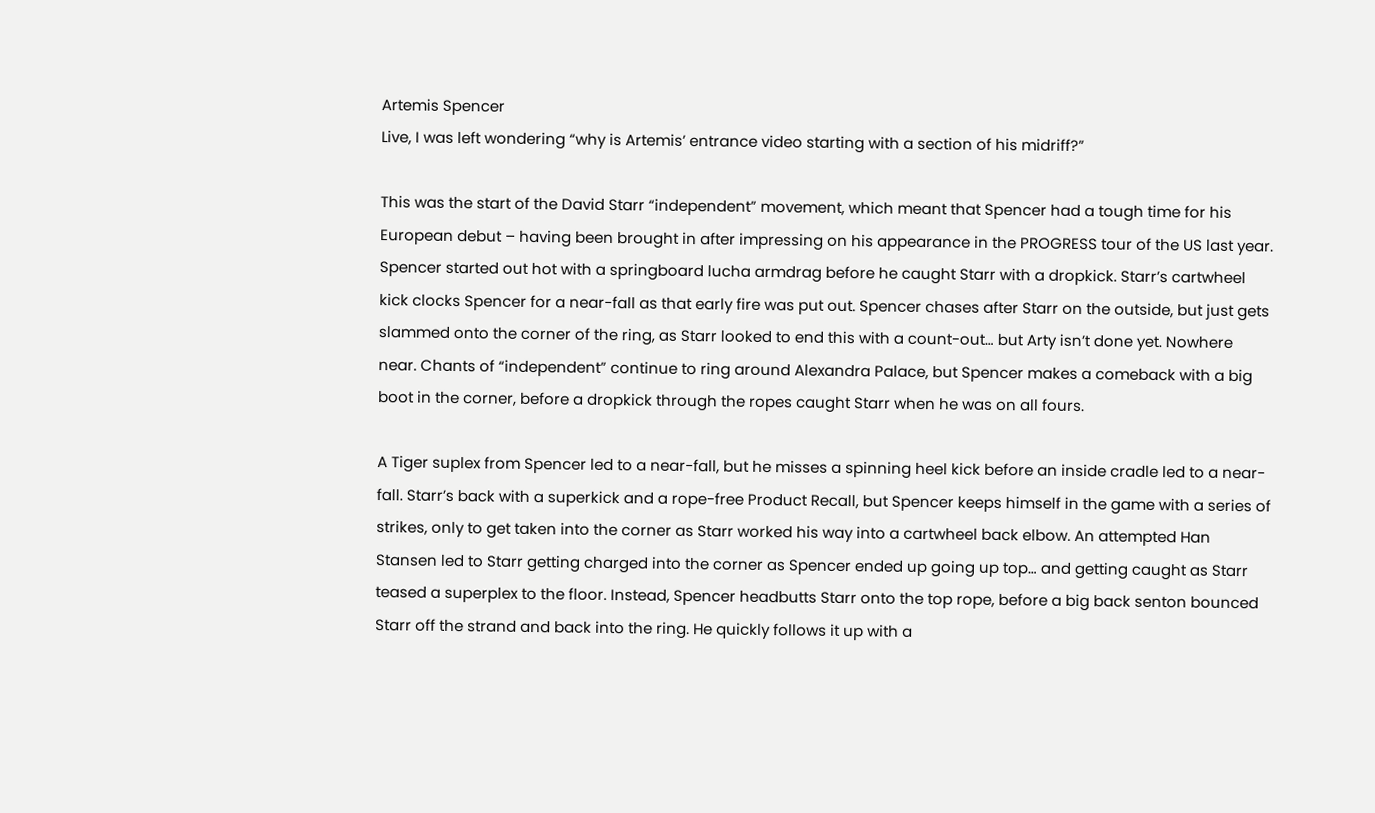Artemis Spencer
Live, I was left wondering “why is Artemis’ entrance video starting with a section of his midriff?”

This was the start of the David Starr “independent” movement, which meant that Spencer had a tough time for his European debut – having been brought in after impressing on his appearance in the PROGRESS tour of the US last year. Spencer started out hot with a springboard lucha armdrag before he caught Starr with a dropkick. Starr’s cartwheel kick clocks Spencer for a near-fall as that early fire was put out. Spencer chases after Starr on the outside, but just gets slammed onto the corner of the ring, as Starr looked to end this with a count-out… but Arty isn’t done yet. Nowhere near. Chants of “independent” continue to ring around Alexandra Palace, but Spencer makes a comeback with a big boot in the corner, before a dropkick through the ropes caught Starr when he was on all fours.

A Tiger suplex from Spencer led to a near-fall, but he misses a spinning heel kick before an inside cradle led to a near-fall. Starr’s back with a superkick and a rope-free Product Recall, but Spencer keeps himself in the game with a series of strikes, only to get taken into the corner as Starr worked his way into a cartwheel back elbow. An attempted Han Stansen led to Starr getting charged into the corner as Spencer ended up going up top… and getting caught as Starr teased a superplex to the floor. Instead, Spencer headbutts Starr onto the top rope, before a big back senton bounced Starr off the strand and back into the ring. He quickly follows it up with a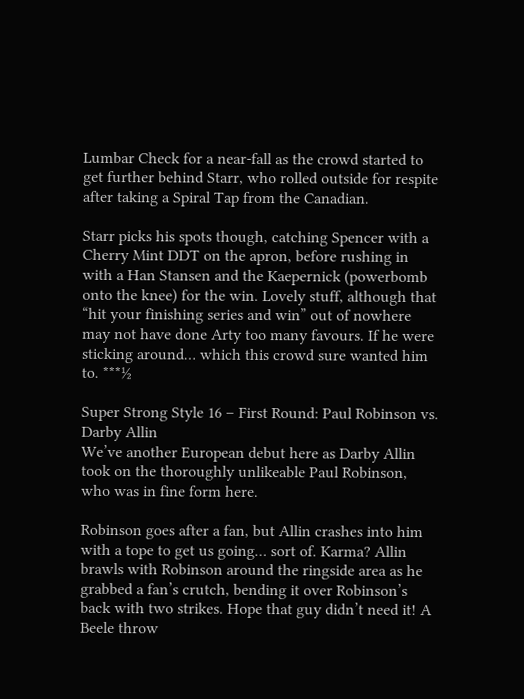Lumbar Check for a near-fall as the crowd started to get further behind Starr, who rolled outside for respite after taking a Spiral Tap from the Canadian.

Starr picks his spots though, catching Spencer with a Cherry Mint DDT on the apron, before rushing in with a Han Stansen and the Kaepernick (powerbomb onto the knee) for the win. Lovely stuff, although that “hit your finishing series and win” out of nowhere may not have done Arty too many favours. If he were sticking around… which this crowd sure wanted him to. ***½

Super Strong Style 16 – First Round: Paul Robinson vs. Darby Allin
We’ve another European debut here as Darby Allin took on the thoroughly unlikeable Paul Robinson, who was in fine form here.

Robinson goes after a fan, but Allin crashes into him with a tope to get us going… sort of. Karma? Allin brawls with Robinson around the ringside area as he grabbed a fan’s crutch, bending it over Robinson’s back with two strikes. Hope that guy didn’t need it! A Beele throw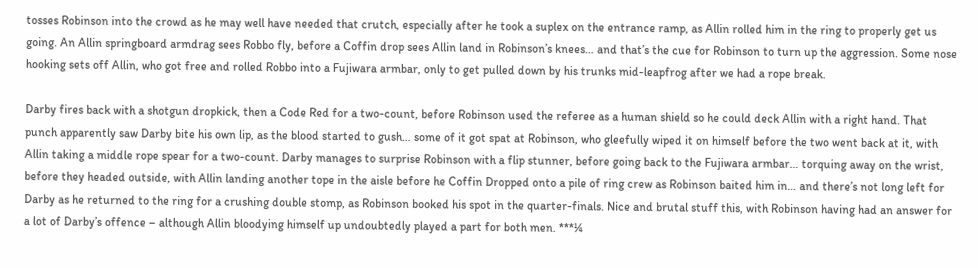tosses Robinson into the crowd as he may well have needed that crutch, especially after he took a suplex on the entrance ramp, as Allin rolled him in the ring to properly get us going. An Allin springboard armdrag sees Robbo fly, before a Coffin drop sees Allin land in Robinson’s knees… and that’s the cue for Robinson to turn up the aggression. Some nose hooking sets off Allin, who got free and rolled Robbo into a Fujiwara armbar, only to get pulled down by his trunks mid-leapfrog after we had a rope break.

Darby fires back with a shotgun dropkick, then a Code Red for a two-count, before Robinson used the referee as a human shield so he could deck Allin with a right hand. That punch apparently saw Darby bite his own lip, as the blood started to gush… some of it got spat at Robinson, who gleefully wiped it on himself before the two went back at it, with Allin taking a middle rope spear for a two-count. Darby manages to surprise Robinson with a flip stunner, before going back to the Fujiwara armbar… torquing away on the wrist, before they headed outside, with Allin landing another tope in the aisle before he Coffin Dropped onto a pile of ring crew as Robinson baited him in… and there’s not long left for Darby as he returned to the ring for a crushing double stomp, as Robinson booked his spot in the quarter-finals. Nice and brutal stuff this, with Robinson having had an answer for a lot of Darby’s offence – although Allin bloodying himself up undoubtedly played a part for both men. ***¼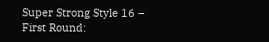Super Strong Style 16 – First Round: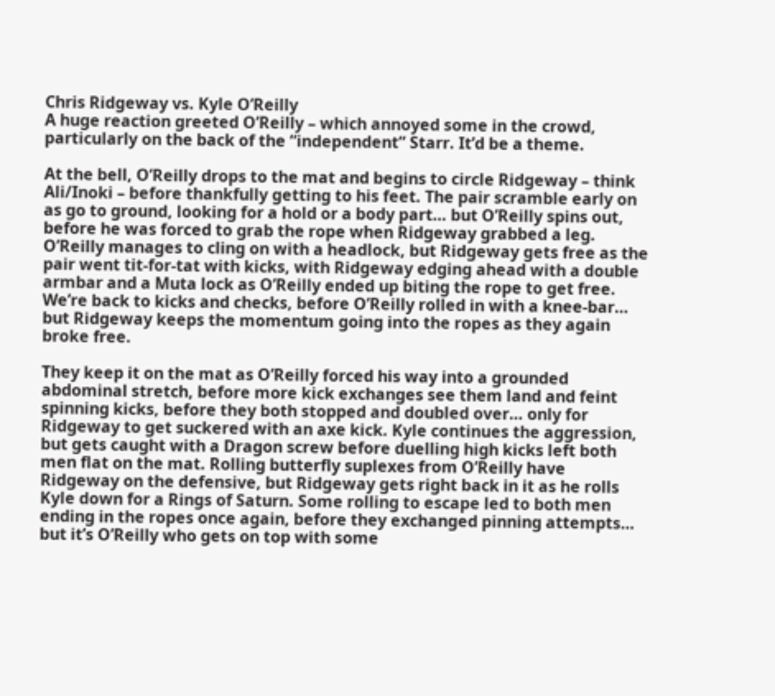Chris Ridgeway vs. Kyle O’Reilly
A huge reaction greeted O’Reilly – which annoyed some in the crowd, particularly on the back of the “independent” Starr. It’d be a theme.

At the bell, O’Reilly drops to the mat and begins to circle Ridgeway – think Ali/Inoki – before thankfully getting to his feet. The pair scramble early on as go to ground, looking for a hold or a body part… but O’Reilly spins out, before he was forced to grab the rope when Ridgeway grabbed a leg. O’Reilly manages to cling on with a headlock, but Ridgeway gets free as the pair went tit-for-tat with kicks, with Ridgeway edging ahead with a double armbar and a Muta lock as O’Reilly ended up biting the rope to get free. We’re back to kicks and checks, before O’Reilly rolled in with a knee-bar… but Ridgeway keeps the momentum going into the ropes as they again broke free.

They keep it on the mat as O’Reilly forced his way into a grounded abdominal stretch, before more kick exchanges see them land and feint spinning kicks, before they both stopped and doubled over… only for Ridgeway to get suckered with an axe kick. Kyle continues the aggression, but gets caught with a Dragon screw before duelling high kicks left both men flat on the mat. Rolling butterfly suplexes from O’Reilly have Ridgeway on the defensive, but Ridgeway gets right back in it as he rolls Kyle down for a Rings of Saturn. Some rolling to escape led to both men ending in the ropes once again, before they exchanged pinning attempts… but it’s O’Reilly who gets on top with some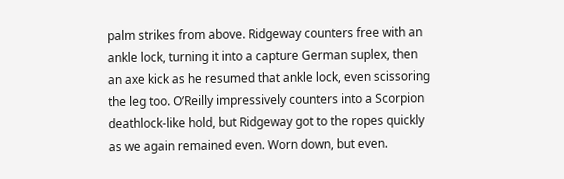palm strikes from above. Ridgeway counters free with an ankle lock, turning it into a capture German suplex, then an axe kick as he resumed that ankle lock, even scissoring the leg too. O’Reilly impressively counters into a Scorpion deathlock-like hold, but Ridgeway got to the ropes quickly as we again remained even. Worn down, but even.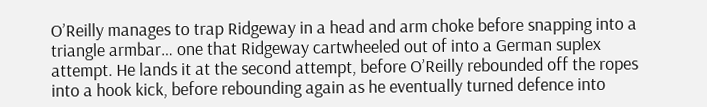O’Reilly manages to trap Ridgeway in a head and arm choke before snapping into a triangle armbar… one that Ridgeway cartwheeled out of into a German suplex attempt. He lands it at the second attempt, before O’Reilly rebounded off the ropes into a hook kick, before rebounding again as he eventually turned defence into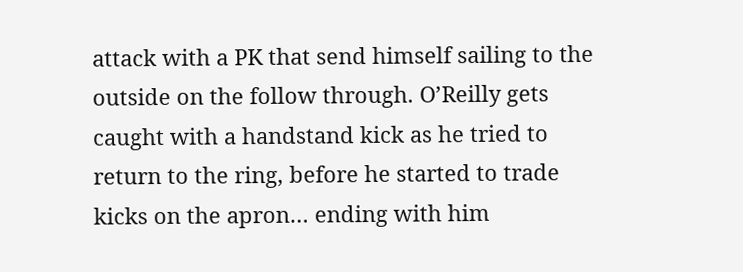attack with a PK that send himself sailing to the outside on the follow through. O’Reilly gets caught with a handstand kick as he tried to return to the ring, before he started to trade kicks on the apron… ending with him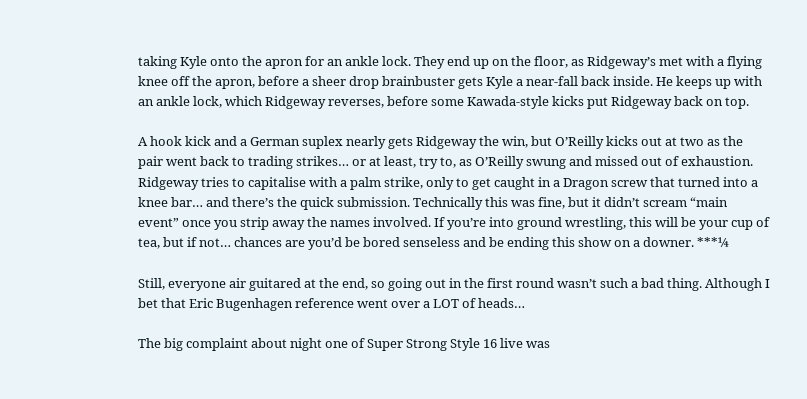taking Kyle onto the apron for an ankle lock. They end up on the floor, as Ridgeway’s met with a flying knee off the apron, before a sheer drop brainbuster gets Kyle a near-fall back inside. He keeps up with an ankle lock, which Ridgeway reverses, before some Kawada-style kicks put Ridgeway back on top.

A hook kick and a German suplex nearly gets Ridgeway the win, but O’Reilly kicks out at two as the pair went back to trading strikes… or at least, try to, as O’Reilly swung and missed out of exhaustion. Ridgeway tries to capitalise with a palm strike, only to get caught in a Dragon screw that turned into a knee bar… and there’s the quick submission. Technically this was fine, but it didn’t scream “main event” once you strip away the names involved. If you’re into ground wrestling, this will be your cup of tea, but if not… chances are you’d be bored senseless and be ending this show on a downer. ***¼

Still, everyone air guitared at the end, so going out in the first round wasn’t such a bad thing. Although I bet that Eric Bugenhagen reference went over a LOT of heads…

The big complaint about night one of Super Strong Style 16 live was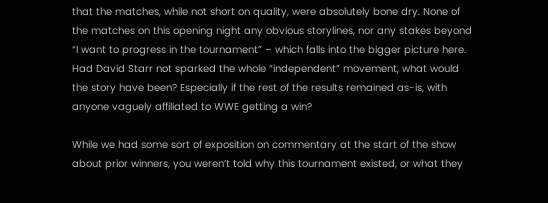that the matches, while not short on quality, were absolutely bone dry. None of the matches on this opening night any obvious storylines, nor any stakes beyond “I want to progress in the tournament” – which falls into the bigger picture here. Had David Starr not sparked the whole “independent” movement, what would the story have been? Especially if the rest of the results remained as-is, with anyone vaguely affiliated to WWE getting a win?

While we had some sort of exposition on commentary at the start of the show about prior winners, you weren’t told why this tournament existed, or what they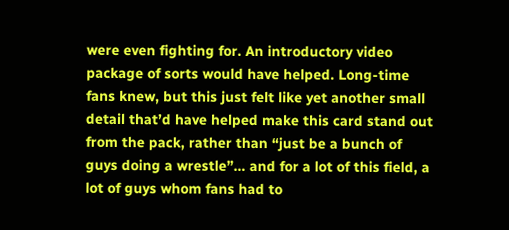were even fighting for. An introductory video package of sorts would have helped. Long-time fans knew, but this just felt like yet another small detail that’d have helped make this card stand out from the pack, rather than “just be a bunch of guys doing a wrestle”… and for a lot of this field, a lot of guys whom fans had to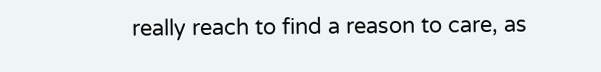really reach to find a reason to care, as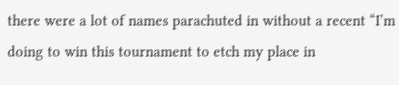there were a lot of names parachuted in without a recent “I’m doing to win this tournament to etch my place in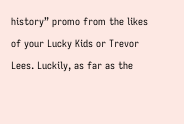history” promo from the likes of your Lucky Kids or Trevor Lees. Luckily, as far as the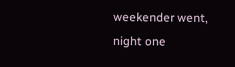weekender went, night one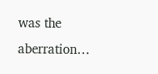was the aberration…